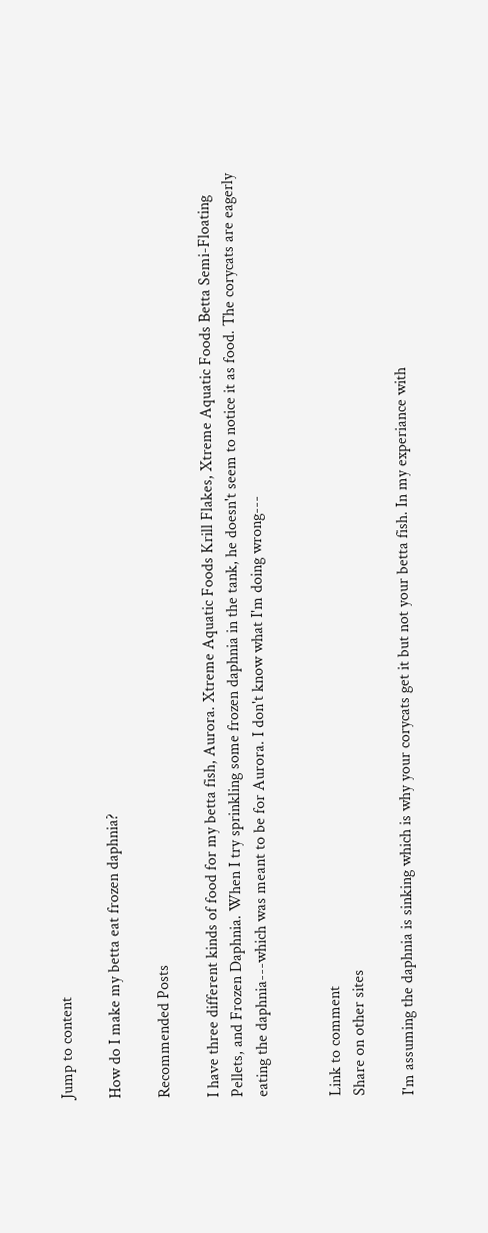Jump to content

How do I make my betta eat frozen daphnia?

Recommended Posts

I have three different kinds of food for my betta fish, Aurora. Xtreme Aquatic Foods Krill Flakes, Xtreme Aquatic Foods Betta Semi-Floating Pellets, and Frozen Daphnia. When I try sprinkling some frozen daphnia in the tank, he doesn't seem to notice it as food. The corycats are eagerly eating the daphnia---which was meant to be for Aurora. I don't know what I'm doing wrong---


Link to comment
Share on other sites

I'm assuming the daphnia is sinking which is why your corycats get it but not your betta fish. In my experiance with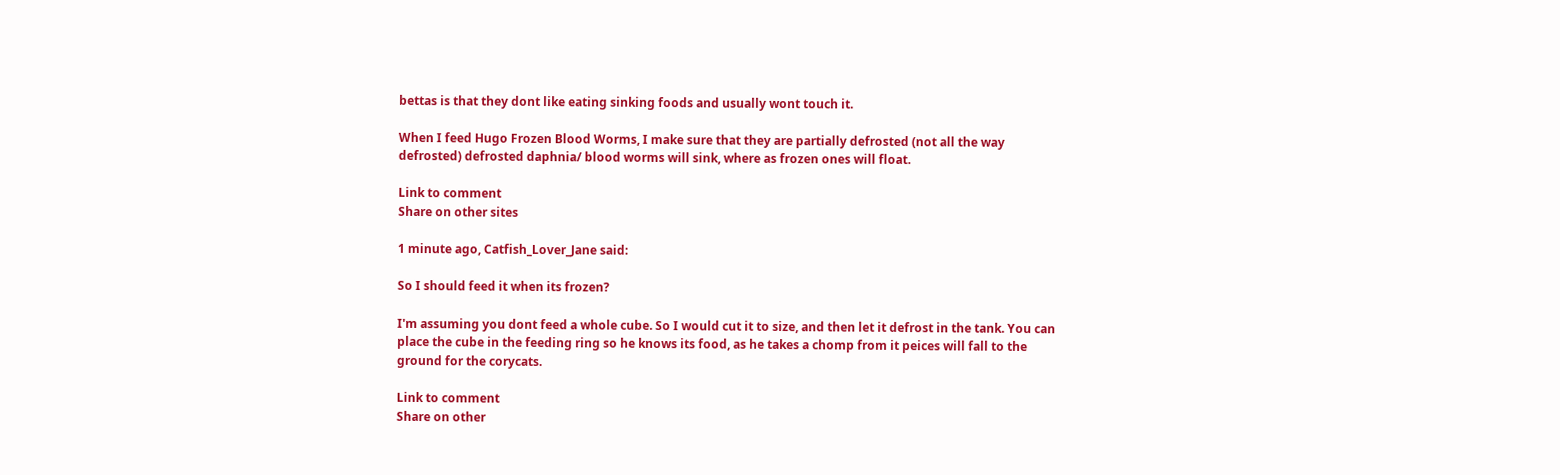bettas is that they dont like eating sinking foods and usually wont touch it.

When I feed Hugo Frozen Blood Worms, I make sure that they are partially defrosted (not all the way defrosted) defrosted daphnia/ blood worms will sink, where as frozen ones will float.

Link to comment
Share on other sites

1 minute ago, Catfish_Lover_Jane said:

So I should feed it when its frozen?

I'm assuming you dont feed a whole cube. So I would cut it to size, and then let it defrost in the tank. You can place the cube in the feeding ring so he knows its food, as he takes a chomp from it peices will fall to the ground for the corycats.

Link to comment
Share on other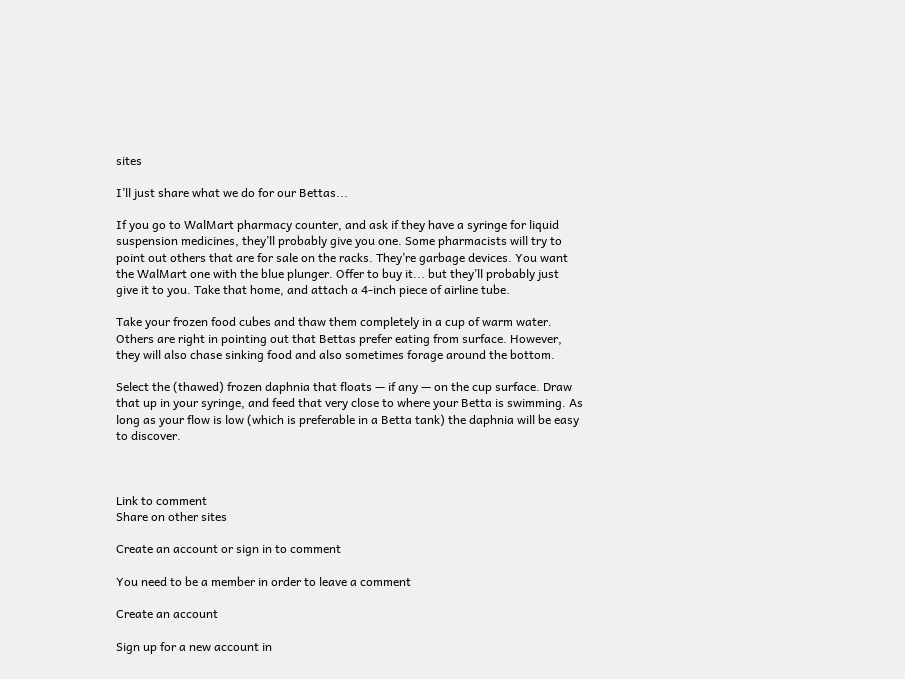sites

I’ll just share what we do for our Bettas...

If you go to WalMart pharmacy counter, and ask if they have a syringe for liquid suspension medicines, they’ll probably give you one. Some pharmacists will try to point out others that are for sale on the racks. They’re garbage devices. You want the WalMart one with the blue plunger. Offer to buy it... but they’ll probably just give it to you. Take that home, and attach a 4-inch piece of airline tube.

Take your frozen food cubes and thaw them completely in a cup of warm water.   Others are right in pointing out that Bettas prefer eating from surface. However, they will also chase sinking food and also sometimes forage around the bottom.

Select the (thawed) frozen daphnia that floats — if any — on the cup surface. Draw that up in your syringe, and feed that very close to where your Betta is swimming. As long as your flow is low (which is preferable in a Betta tank) the daphnia will be easy to discover.



Link to comment
Share on other sites

Create an account or sign in to comment

You need to be a member in order to leave a comment

Create an account

Sign up for a new account in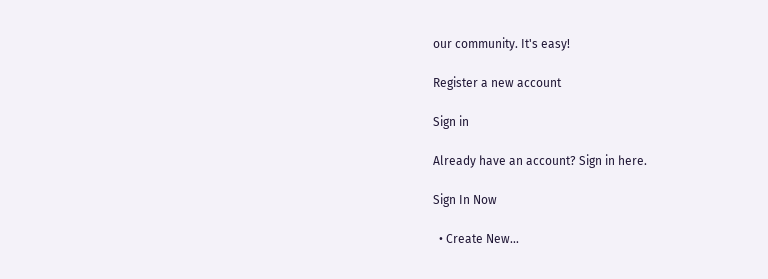our community. It's easy!

Register a new account

Sign in

Already have an account? Sign in here.

Sign In Now

  • Create New...